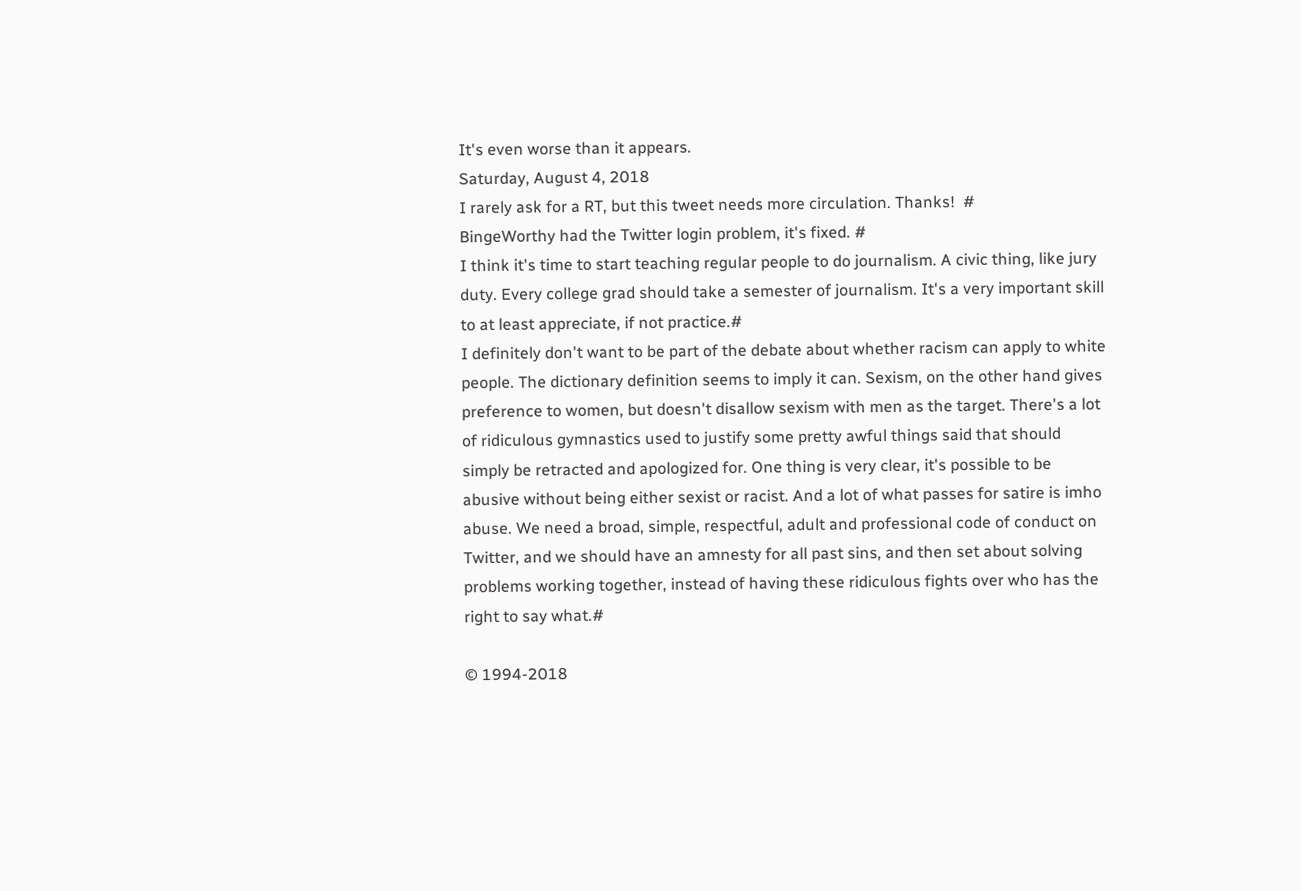It's even worse than it appears.
Saturday, August 4, 2018
I rarely ask for a RT, but this tweet needs more circulation. Thanks!  #
BingeWorthy had the Twitter login problem, it's fixed. #
I think it's time to start teaching regular people to do journalism. A civic thing, like jury duty. Every college grad should take a semester of journalism. It's a very important skill to at least appreciate, if not practice.#
I definitely don't want to be part of the debate about whether racism can apply to white people. The dictionary definition seems to imply it can. Sexism, on the other hand gives preference to women, but doesn't disallow sexism with men as the target. There's a lot of ridiculous gymnastics used to justify some pretty awful things said that should simply be retracted and apologized for. One thing is very clear, it's possible to be abusive without being either sexist or racist. And a lot of what passes for satire is imho abuse. We need a broad, simple, respectful, adult and professional code of conduct on Twitter, and we should have an amnesty for all past sins, and then set about solving problems working together, instead of having these ridiculous fights over who has the right to say what.#

© 1994-2018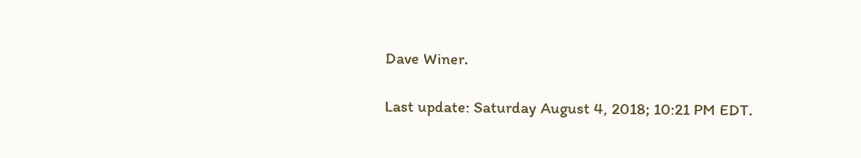Dave Winer.

Last update: Saturday August 4, 2018; 10:21 PM EDT.